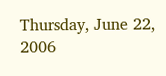Thursday, June 22, 2006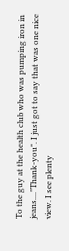To the guy at the health club who was pumping iron in jeans...."Thank-you". I just got to say that was one nice view. I see plenty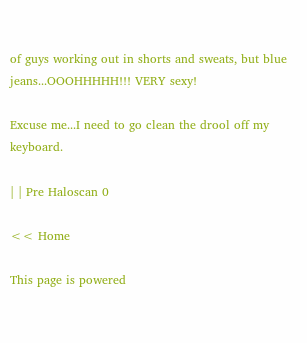of guys working out in shorts and sweats, but blue jeans...OOOHHHHH!!! VERY sexy!

Excuse me...I need to go clean the drool off my keyboard.

| | Pre Haloscan 0

<< Home

This page is powered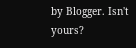by Blogger. Isn't yours?